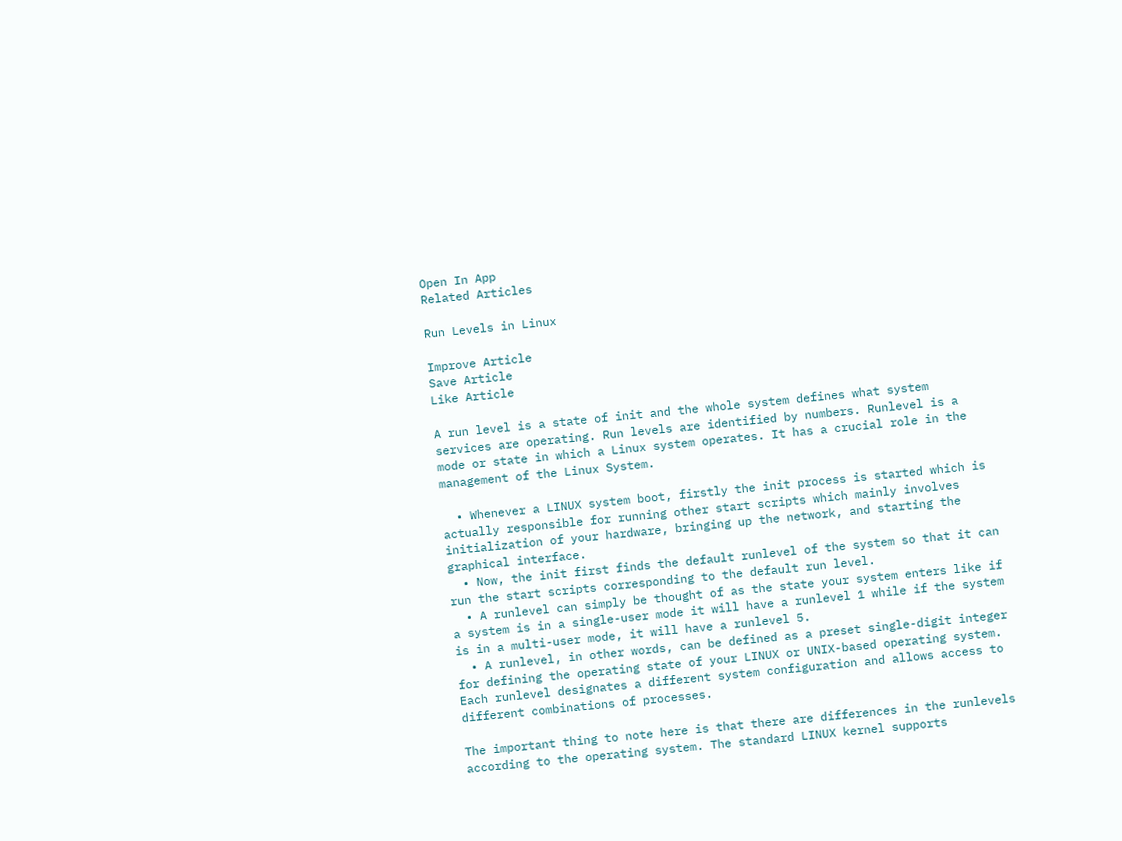Open In App
Related Articles

Run Levels in Linux

Improve Article
Save Article
Like Article

A run level is a state of init and the whole system defines what system services are operating. Run levels are identified by numbers. Runlevel is a mode or state in which a Linux system operates. It has a crucial role in the management of the Linux System.

  • Whenever a LINUX system boot, firstly the init process is started which is actually responsible for running other start scripts which mainly involves initialization of your hardware, bringing up the network, and starting the graphical interface.
  • Now, the init first finds the default runlevel of the system so that it can run the start scripts corresponding to the default run level.
  • A runlevel can simply be thought of as the state your system enters like if a system is in a single-user mode it will have a runlevel 1 while if the system is in a multi-user mode, it will have a runlevel 5.
  • A runlevel, in other words, can be defined as a preset single-digit integer for defining the operating state of your LINUX or UNIX-based operating system. Each runlevel designates a different system configuration and allows access to different combinations of processes.

The important thing to note here is that there are differences in the runlevels according to the operating system. The standard LINUX kernel supports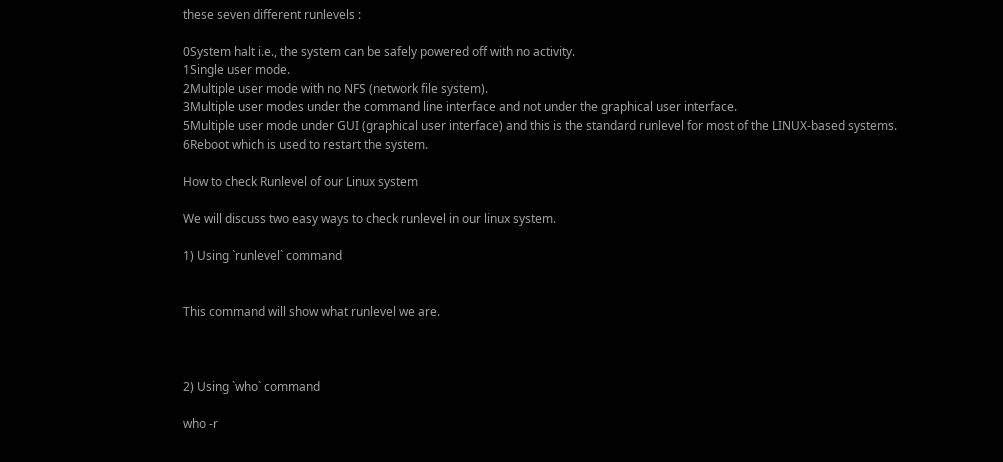these seven different runlevels :

0System halt i.e., the system can be safely powered off with no activity.
1Single user mode.
2Multiple user mode with no NFS (network file system).
3Multiple user modes under the command line interface and not under the graphical user interface.
5Multiple user mode under GUI (graphical user interface) and this is the standard runlevel for most of the LINUX-based systems.
6Reboot which is used to restart the system.

How to check Runlevel of our Linux system

We will discuss two easy ways to check runlevel in our linux system.

1) Using `runlevel` command


This command will show what runlevel we are.



2) Using `who` command

who -r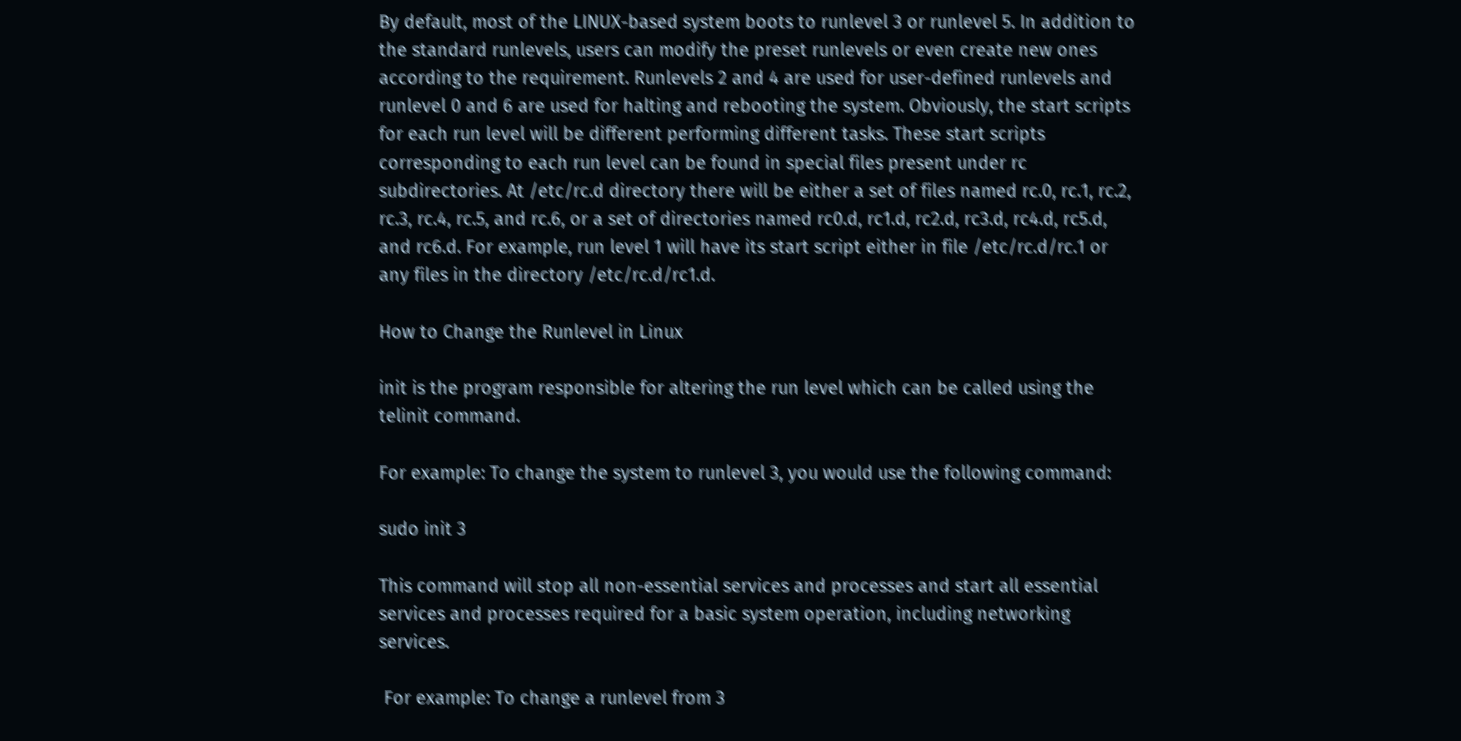By default, most of the LINUX-based system boots to runlevel 3 or runlevel 5. In addition to the standard runlevels, users can modify the preset runlevels or even create new ones according to the requirement. Runlevels 2 and 4 are used for user-defined runlevels and runlevel 0 and 6 are used for halting and rebooting the system. Obviously, the start scripts for each run level will be different performing different tasks. These start scripts corresponding to each run level can be found in special files present under rc subdirectories. At /etc/rc.d directory there will be either a set of files named rc.0, rc.1, rc.2, rc.3, rc.4, rc.5, and rc.6, or a set of directories named rc0.d, rc1.d, rc2.d, rc3.d, rc4.d, rc5.d, and rc6.d. For example, run level 1 will have its start script either in file /etc/rc.d/rc.1 or any files in the directory /etc/rc.d/rc1.d.

How to Change the Runlevel in Linux

init is the program responsible for altering the run level which can be called using the telinit command.

For example: To change the system to runlevel 3, you would use the following command:

sudo init 3

This command will stop all non-essential services and processes and start all essential services and processes required for a basic system operation, including networking services.

 For example: To change a runlevel from 3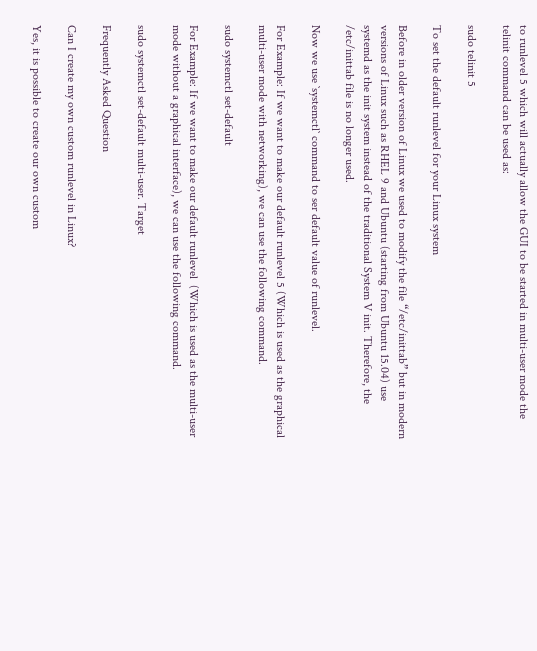to runlevel 5 which will actually allow the GUI to be started in multi-user mode the telinit command can be used as:

sudo telinit 5

To set the default runlevel for your Linux system

Before in older version of Linux we used to modify the file “/etc/inittab” but in modern versions of Linux such as RHEL 9 and Ubuntu (starting from Ubuntu 15.04) use systemd as the init system instead of the traditional System V init. Therefore, the /etc/inittab file is no longer used.

Now we use `systemctl` command to ser default value of runlevel.

For Example: If we want to make our default runlevel 5 (Which is used as the graphical multi-user mode with networking), we can use the following command.

sudo systemctl set-default

For Example: If we want to make our default runlevel  (Which is used as the multi-user mode without a graphical interface), we can use the following command.

sudo systemctl set-default multi-user. Target

Frequently Asked Question

Can I create my own custom runlevel in Linux?

Yes, it is possible to create our own custom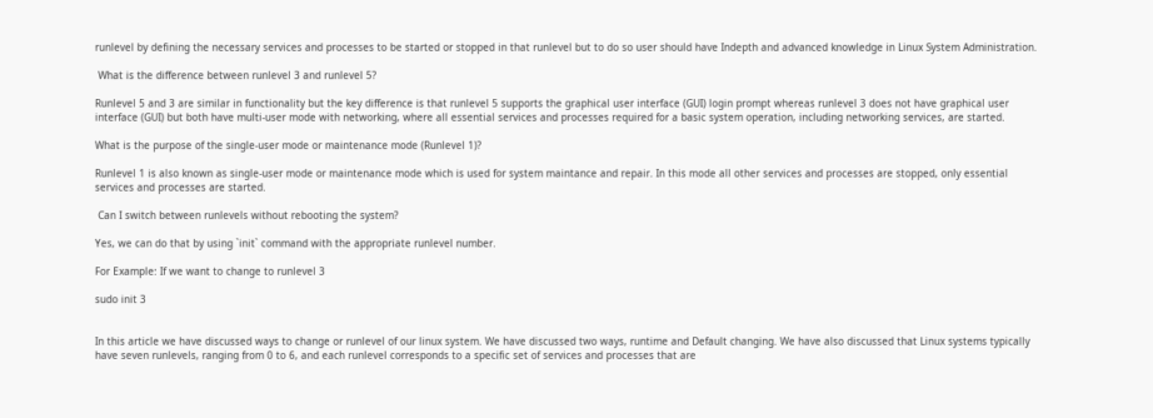runlevel by defining the necessary services and processes to be started or stopped in that runlevel but to do so user should have Indepth and advanced knowledge in Linux System Administration.

 What is the difference between runlevel 3 and runlevel 5?

Runlevel 5 and 3 are similar in functionality but the key difference is that runlevel 5 supports the graphical user interface (GUI) login prompt whereas runlevel 3 does not have graphical user interface (GUI) but both have multi-user mode with networking, where all essential services and processes required for a basic system operation, including networking services, are started.

What is the purpose of the single-user mode or maintenance mode (Runlevel 1)?

Runlevel 1 is also known as single-user mode or maintenance mode which is used for system maintance and repair. In this mode all other services and processes are stopped, only essential services and processes are started.

 Can I switch between runlevels without rebooting the system?

Yes, we can do that by using `init` command with the appropriate runlevel number.

For Example: If we want to change to runlevel 3

sudo init 3


In this article we have discussed ways to change or runlevel of our linux system. We have discussed two ways, runtime and Default changing. We have also discussed that Linux systems typically have seven runlevels, ranging from 0 to 6, and each runlevel corresponds to a specific set of services and processes that are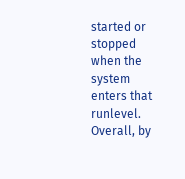started or stopped when the system enters that runlevel. Overall, by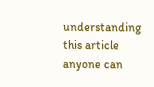understanding this article anyone can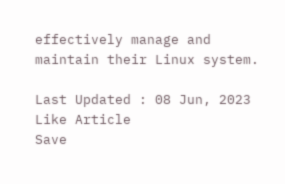effectively manage and maintain their Linux system.

Last Updated : 08 Jun, 2023
Like Article
Save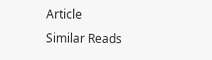Article
Similar Reads